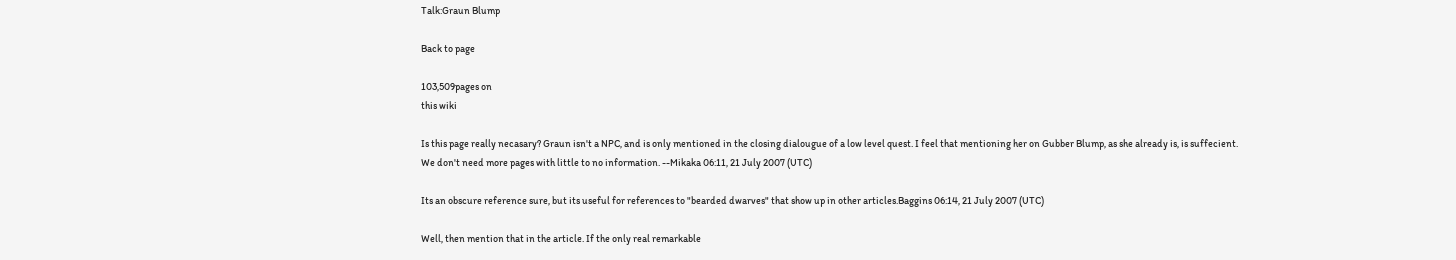Talk:Graun Blump

Back to page

103,509pages on
this wiki

Is this page really necasary? Graun isn't a NPC, and is only mentioned in the closing dialougue of a low level quest. I feel that mentioning her on Gubber Blump, as she already is, is suffecient. We don't need more pages with little to no information. --Mikaka 06:11, 21 July 2007 (UTC)

Its an obscure reference sure, but its useful for references to "bearded dwarves" that show up in other articles.Baggins 06:14, 21 July 2007 (UTC)

Well, then mention that in the article. If the only real remarkable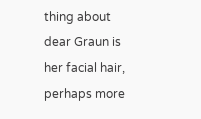thing about dear Graun is her facial hair, perhaps more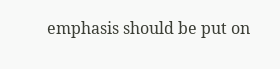emphasis should be put on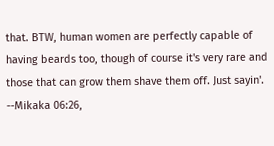that. BTW, human women are perfectly capable of having beards too, though of course it's very rare and those that can grow them shave them off. Just sayin'. --Mikaka 06:26,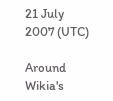21 July 2007 (UTC)

Around Wikia's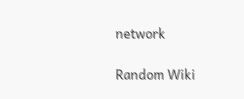network

Random Wiki